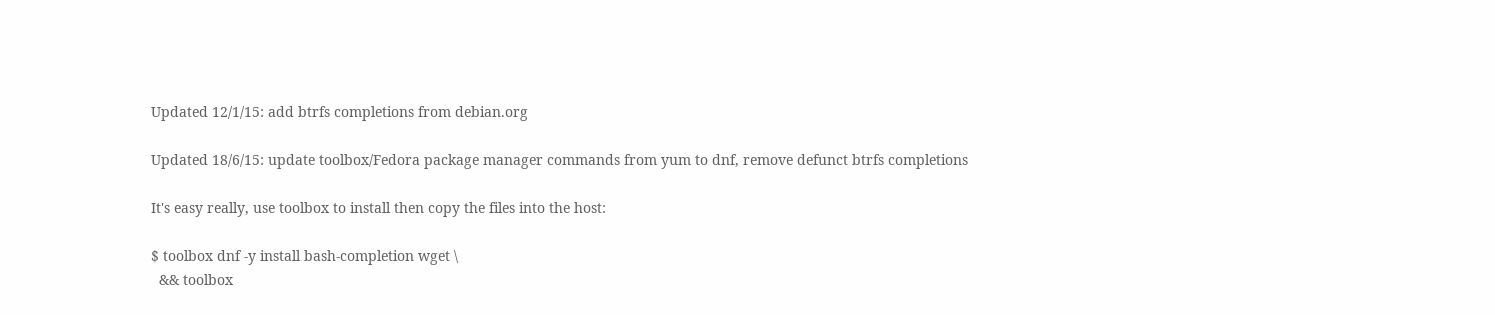Updated 12/1/15: add btrfs completions from debian.org

Updated 18/6/15: update toolbox/Fedora package manager commands from yum to dnf, remove defunct btrfs completions

It's easy really, use toolbox to install then copy the files into the host:

$ toolbox dnf -y install bash-completion wget \
  && toolbox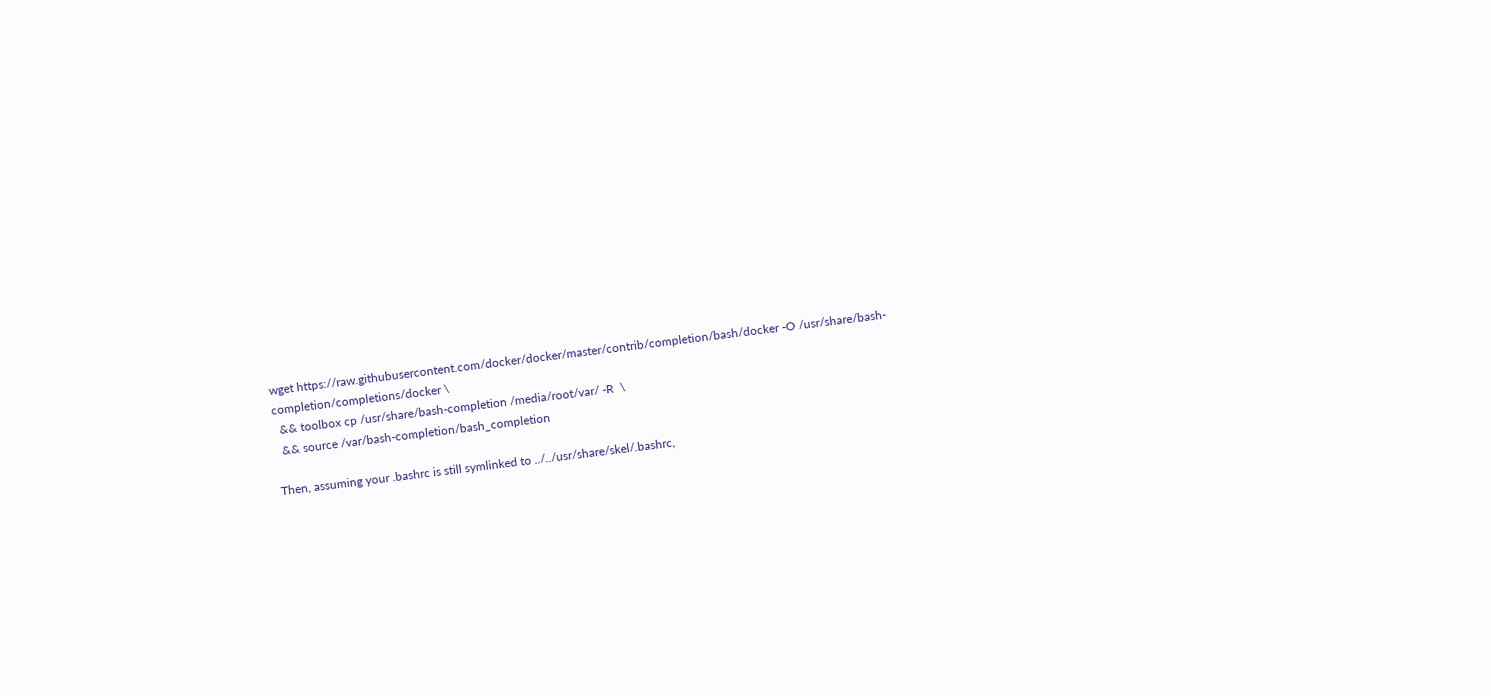wget https://raw.githubusercontent.com/docker/docker/master/contrib/completion/bash/docker -O /usr/share/bash-completion/completions/docker \
  && toolbox cp /usr/share/bash-completion /media/root/var/ -R  \
  && source /var/bash-completion/bash_completion

Then, assuming your .bashrc is still symlinked to ../../usr/share/skel/.bashrc,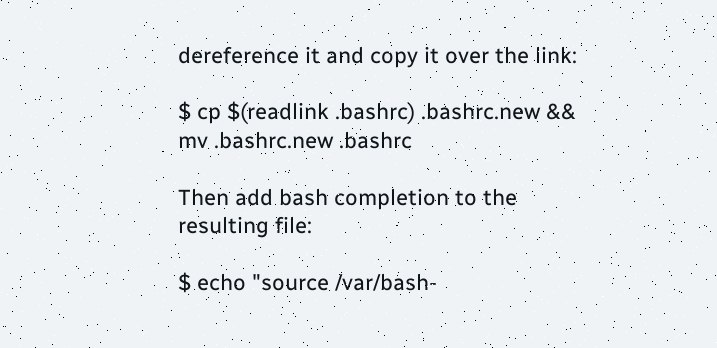dereference it and copy it over the link:

$ cp $(readlink .bashrc) .bashrc.new && mv .bashrc.new .bashrc

Then add bash completion to the resulting file:

$ echo "source /var/bash-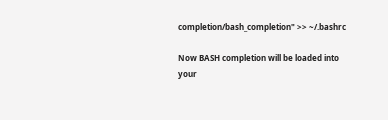completion/bash_completion" >> ~/.bashrc

Now BASH completion will be loaded into your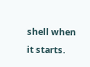shell when it starts.